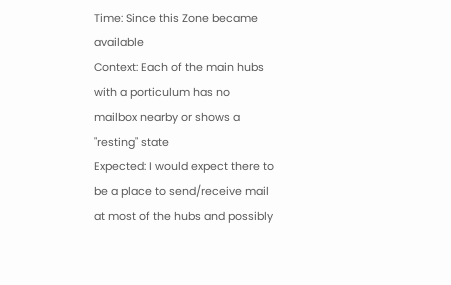Time: Since this Zone became available
Context: Each of the main hubs with a porticulum has no mailbox nearby or shows a "resting" state
Expected: I would expect there to be a place to send/receive mail at most of the hubs and possibly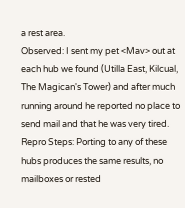a rest area.
Observed: I sent my pet <Mav> out at each hub we found (Utilla East, Kilcual, The Magican's Tower) and after much running around he reported no place to send mail and that he was very tired.
Repro Steps: Porting to any of these hubs produces the same results, no mailboxes or rested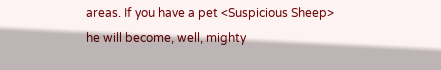areas. If you have a pet <Suspicious Sheep> he will become, well, mighty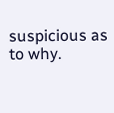suspicious as to why.